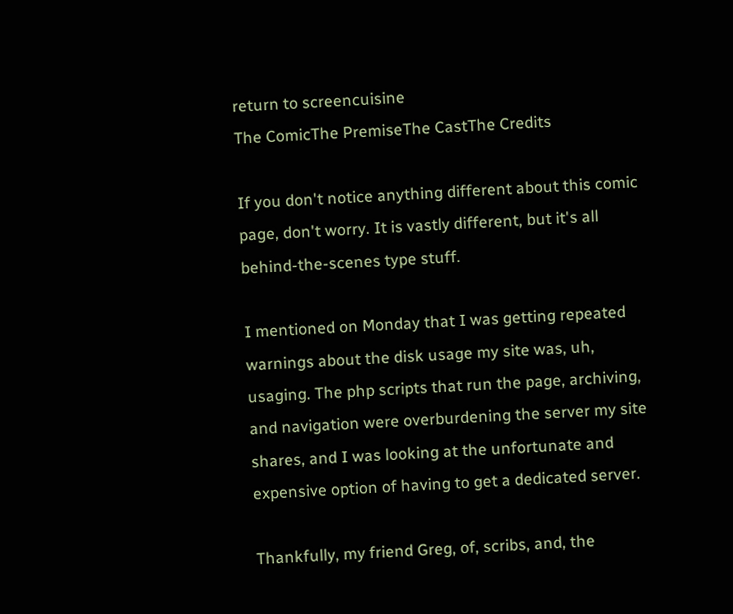return to screencuisine
The ComicThe PremiseThe CastThe Credits

If you don't notice anything different about this comic page, don't worry. It is vastly different, but it's all behind-the-scenes type stuff.

I mentioned on Monday that I was getting repeated warnings about the disk usage my site was, uh, usaging. The php scripts that run the page, archiving, and navigation were overburdening the server my site shares, and I was looking at the unfortunate and expensive option of having to get a dedicated server.

Thankfully, my friend Greg, of, scribs, and, the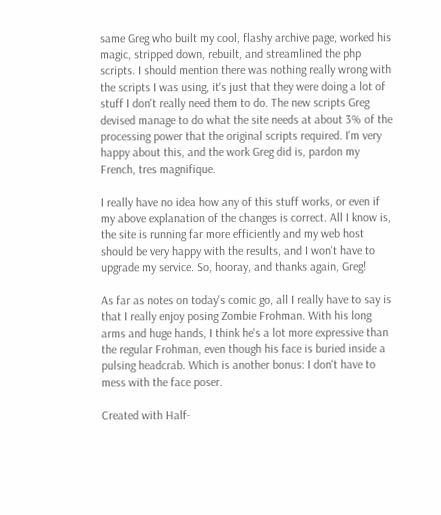same Greg who built my cool, flashy archive page, worked his magic, stripped down, rebuilt, and streamlined the php scripts. I should mention there was nothing really wrong with the scripts I was using, it's just that they were doing a lot of stuff I don't really need them to do. The new scripts Greg devised manage to do what the site needs at about 3% of the processing power that the original scripts required. I'm very happy about this, and the work Greg did is, pardon my French, tres magnifique.

I really have no idea how any of this stuff works, or even if my above explanation of the changes is correct. All I know is, the site is running far more efficiently and my web host should be very happy with the results, and I won't have to upgrade my service. So, hooray, and thanks again, Greg!

As far as notes on today's comic go, all I really have to say is that I really enjoy posing Zombie Frohman. With his long arms and huge hands, I think he's a lot more expressive than the regular Frohman, even though his face is buried inside a pulsing headcrab. Which is another bonus: I don't have to mess with the face poser.

Created with Half-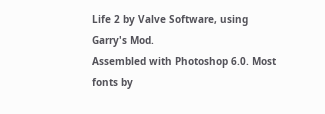Life 2 by Valve Software, using Garry's Mod.
Assembled with Photoshop 6.0. Most fonts by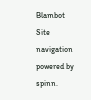Blambot
Site navigation powered by spinn.